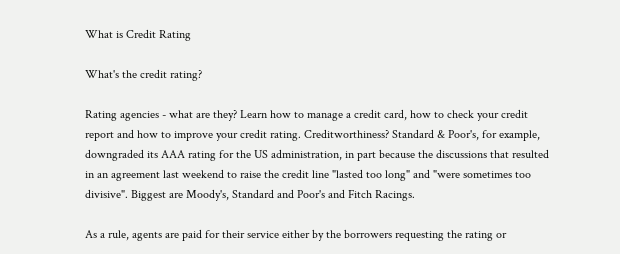What is Credit Rating

What's the credit rating?

Rating agencies - what are they? Learn how to manage a credit card, how to check your credit report and how to improve your credit rating. Creditworthiness? Standard & Poor's, for example, downgraded its AAA rating for the US administration, in part because the discussions that resulted in an agreement last weekend to raise the credit line "lasted too long" and "were sometimes too divisive". Biggest are Moody's, Standard and Poor's and Fitch Racings.

As a rule, agents are paid for their service either by the borrowers requesting the rating or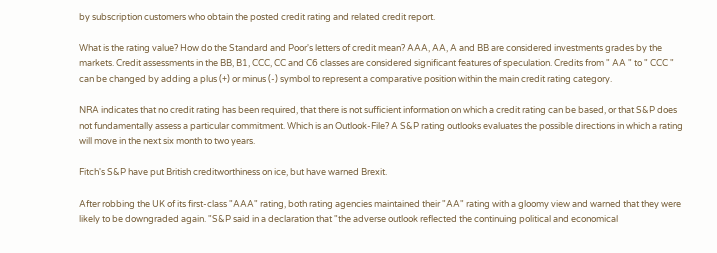by subscription customers who obtain the posted credit rating and related credit report.

What is the rating value? How do the Standard and Poor's letters of credit mean? AAA, AA, A and BB are considered investments grades by the markets. Credit assessments in the BB, B1, CCC, CC and C6 classes are considered significant features of speculation. Credits from " AA " to " CCC " can be changed by adding a plus (+) or minus (-) symbol to represent a comparative position within the main credit rating category.

NRA indicates that no credit rating has been required, that there is not sufficient information on which a credit rating can be based, or that S&P does not fundamentally assess a particular commitment. Which is an Outlook-File? A S&P rating outlooks evaluates the possible directions in which a rating will move in the next six month to two years.

Fitch's S&P have put British creditworthiness on ice, but have warned Brexit.

After robbing the UK of its first-class "AAA" rating, both rating agencies maintained their "AA" rating with a gloomy view and warned that they were likely to be downgraded again. "S&P said in a declaration that "the adverse outlook reflected the continuing political and economical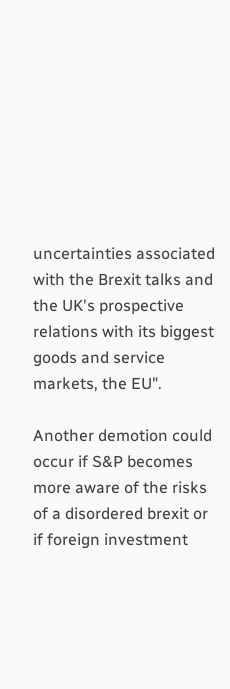uncertainties associated with the Brexit talks and the UK's prospective relations with its biggest goods and service markets, the EU".

Another demotion could occur if S&P becomes more aware of the risks of a disordered brexit or if foreign investment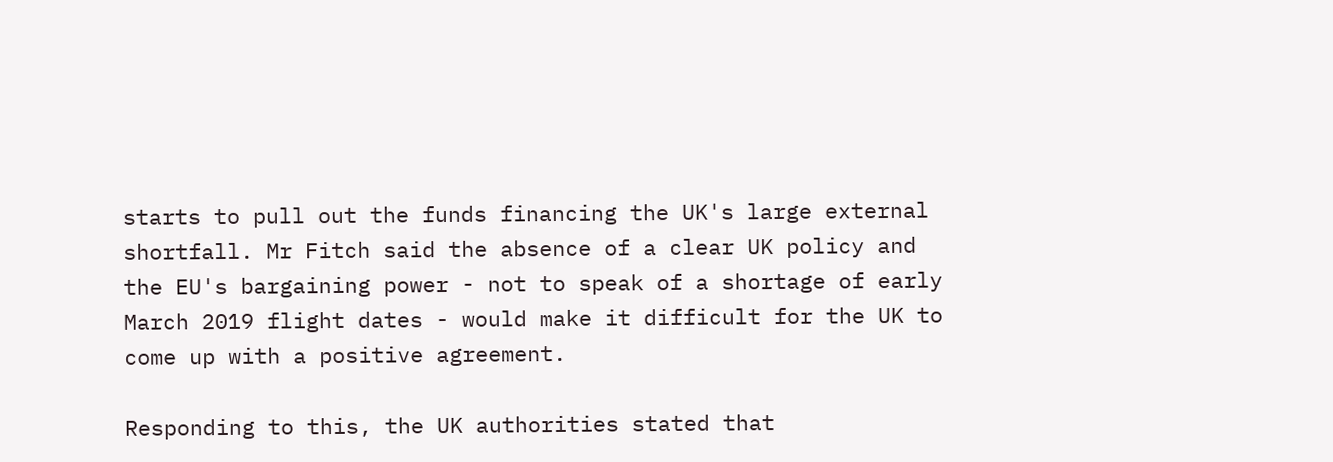starts to pull out the funds financing the UK's large external shortfall. Mr Fitch said the absence of a clear UK policy and the EU's bargaining power - not to speak of a shortage of early March 2019 flight dates - would make it difficult for the UK to come up with a positive agreement.

Responding to this, the UK authorities stated that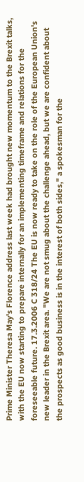Prime Minister Theresa May's Florence address last week had brought new momentum to the Brexit talks, with the EU now starting to prepare internally for an implementing timeframe and relations for the foreseeable future. 17.3.2006 C 318/24 The EU is now ready to take on the role of the European Union's new leader in the Brexit area. "We are not smug about the challenge ahead, but we are confident about the prospects as good business is in the interest of both sides," a spokesman for the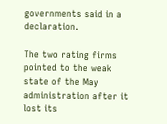governments said in a declaration.

The two rating firms pointed to the weak state of the May administration after it lost its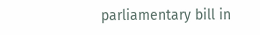parliamentary bill in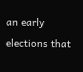an early elections that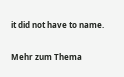it did not have to name.

Mehr zum Thema